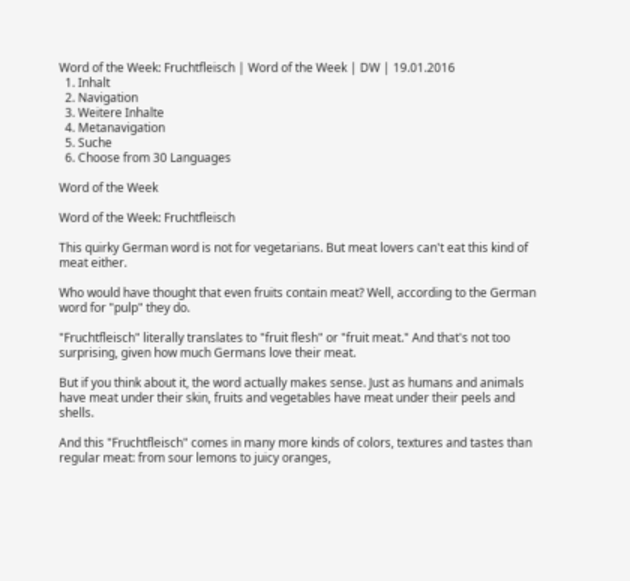Word of the Week: Fruchtfleisch | Word of the Week | DW | 19.01.2016
  1. Inhalt
  2. Navigation
  3. Weitere Inhalte
  4. Metanavigation
  5. Suche
  6. Choose from 30 Languages

Word of the Week

Word of the Week: Fruchtfleisch

This quirky German word is not for vegetarians. But meat lovers can't eat this kind of meat either.

Who would have thought that even fruits contain meat? Well, according to the German word for "pulp" they do.

"Fruchtfleisch" literally translates to "fruit flesh" or "fruit meat." And that's not too surprising, given how much Germans love their meat.

But if you think about it, the word actually makes sense. Just as humans and animals have meat under their skin, fruits and vegetables have meat under their peels and shells.

And this "Fruchtfleisch" comes in many more kinds of colors, textures and tastes than regular meat: from sour lemons to juicy oranges,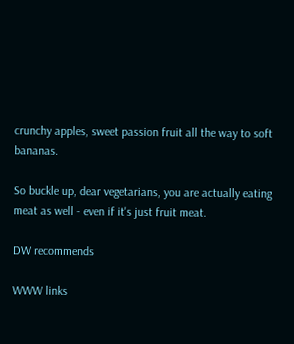crunchy apples, sweet passion fruit all the way to soft bananas.

So buckle up, dear vegetarians, you are actually eating meat as well - even if it's just fruit meat.

DW recommends

WWW links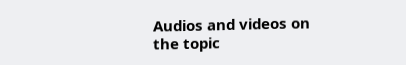Audios and videos on the topic